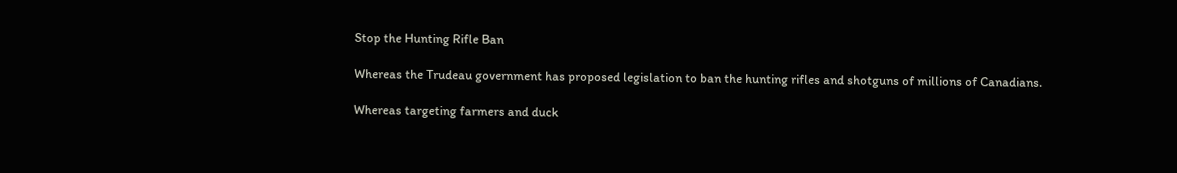Stop the Hunting Rifle Ban

Whereas the Trudeau government has proposed legislation to ban the hunting rifles and shotguns of millions of Canadians.

Whereas targeting farmers and duck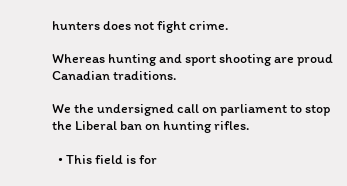hunters does not fight crime.

Whereas hunting and sport shooting are proud Canadian traditions.

We the undersigned call on parliament to stop the Liberal ban on hunting rifles.

  • This field is for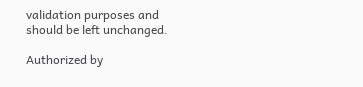validation purposes and should be left unchanged.

Authorized by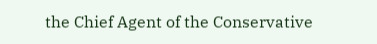the Chief Agent of the Conservative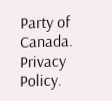Party of Canada. Privacy Policy.